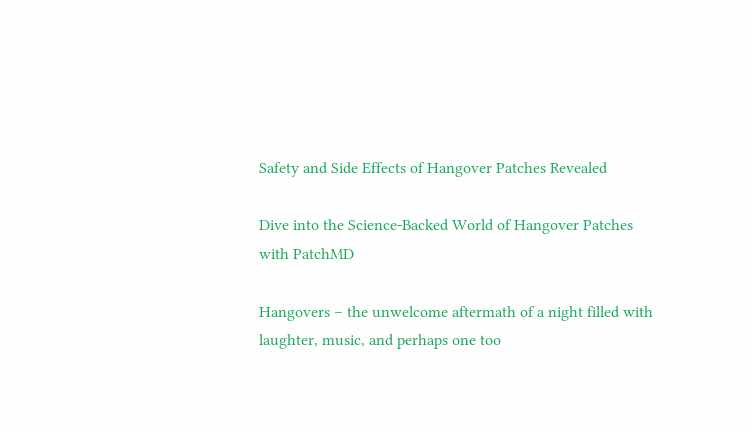Safety and Side Effects of Hangover Patches Revealed

Dive into the Science-Backed World of Hangover Patches with PatchMD

Hangovers – the unwelcome aftermath of a night filled with laughter, music, and perhaps one too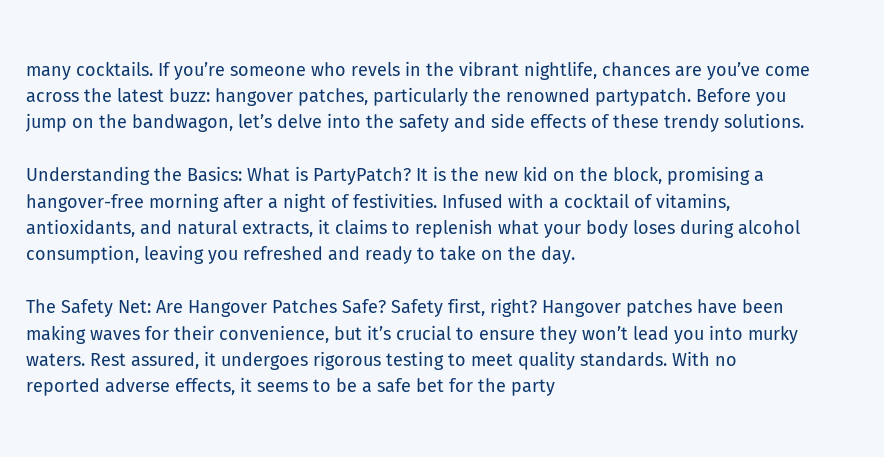many cocktails. If you’re someone who revels in the vibrant nightlife, chances are you’ve come across the latest buzz: hangover patches, particularly the renowned partypatch. Before you jump on the bandwagon, let’s delve into the safety and side effects of these trendy solutions.

Understanding the Basics: What is PartyPatch? It is the new kid on the block, promising a hangover-free morning after a night of festivities. Infused with a cocktail of vitamins, antioxidants, and natural extracts, it claims to replenish what your body loses during alcohol consumption, leaving you refreshed and ready to take on the day.

The Safety Net: Are Hangover Patches Safe? Safety first, right? Hangover patches have been making waves for their convenience, but it’s crucial to ensure they won’t lead you into murky waters. Rest assured, it undergoes rigorous testing to meet quality standards. With no reported adverse effects, it seems to be a safe bet for the party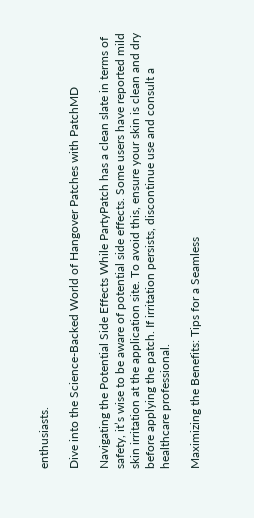enthusiasts.

Dive into the Science-Backed World of Hangover Patches with PatchMD

Navigating the Potential Side Effects While PartyPatch has a clean slate in terms of safety, it’s wise to be aware of potential side effects. Some users have reported mild skin irritation at the application site. To avoid this, ensure your skin is clean and dry before applying the patch. If irritation persists, discontinue use and consult a healthcare professional.

Maximizing the Benefits: Tips for a Seamless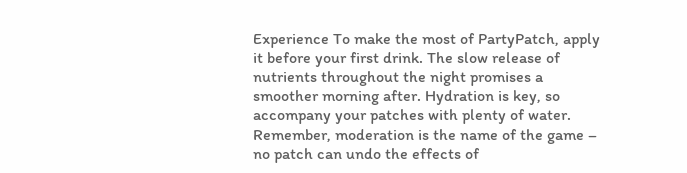Experience To make the most of PartyPatch, apply it before your first drink. The slow release of nutrients throughout the night promises a smoother morning after. Hydration is key, so accompany your patches with plenty of water. Remember, moderation is the name of the game – no patch can undo the effects of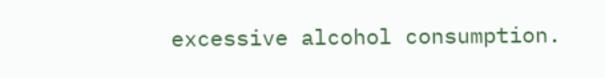excessive alcohol consumption.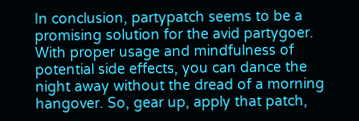In conclusion, partypatch seems to be a promising solution for the avid partygoer. With proper usage and mindfulness of potential side effects, you can dance the night away without the dread of a morning hangover. So, gear up, apply that patch,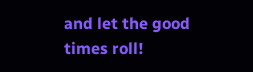and let the good times roll!